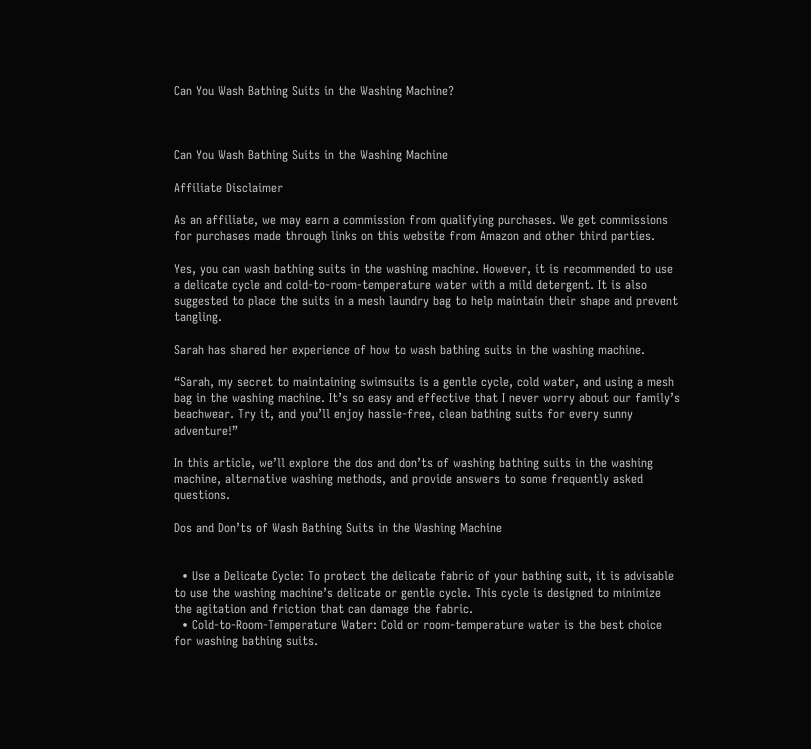Can You Wash Bathing Suits in the Washing Machine?



Can You Wash Bathing Suits in the Washing Machine

Affiliate Disclaimer

As an affiliate, we may earn a commission from qualifying purchases. We get commissions for purchases made through links on this website from Amazon and other third parties.

Yes, you can wash bathing suits in the washing machine. However, it is recommended to use a delicate cycle and cold-to-room-temperature water with a mild detergent. It is also suggested to place the suits in a mesh laundry bag to help maintain their shape and prevent tangling.

Sarah has shared her experience of how to wash bathing suits in the washing machine.

“Sarah, my secret to maintaining swimsuits is a gentle cycle, cold water, and using a mesh bag in the washing machine. It’s so easy and effective that I never worry about our family’s beachwear. Try it, and you’ll enjoy hassle-free, clean bathing suits for every sunny adventure!”

In this article, we’ll explore the dos and don’ts of washing bathing suits in the washing machine, alternative washing methods, and provide answers to some frequently asked questions.

Dos and Don’ts of Wash Bathing Suits in the Washing Machine


  • Use a Delicate Cycle: To protect the delicate fabric of your bathing suit, it is advisable to use the washing machine’s delicate or gentle cycle. This cycle is designed to minimize the agitation and friction that can damage the fabric.
  • Cold-to-Room-Temperature Water: Cold or room-temperature water is the best choice for washing bathing suits.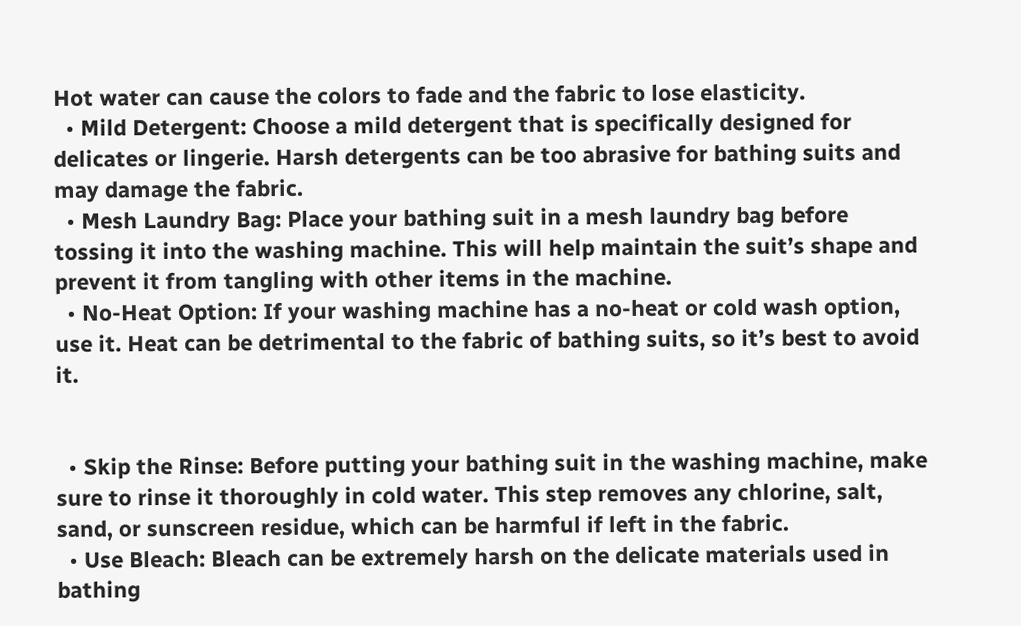Hot water can cause the colors to fade and the fabric to lose elasticity.
  • Mild Detergent: Choose a mild detergent that is specifically designed for delicates or lingerie. Harsh detergents can be too abrasive for bathing suits and may damage the fabric.
  • Mesh Laundry Bag: Place your bathing suit in a mesh laundry bag before tossing it into the washing machine. This will help maintain the suit’s shape and prevent it from tangling with other items in the machine.
  • No-Heat Option: If your washing machine has a no-heat or cold wash option, use it. Heat can be detrimental to the fabric of bathing suits, so it’s best to avoid it.


  • Skip the Rinse: Before putting your bathing suit in the washing machine, make sure to rinse it thoroughly in cold water. This step removes any chlorine, salt, sand, or sunscreen residue, which can be harmful if left in the fabric.
  • Use Bleach: Bleach can be extremely harsh on the delicate materials used in bathing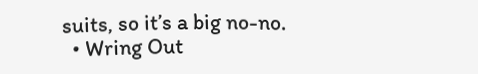suits, so it’s a big no-no.
  • Wring Out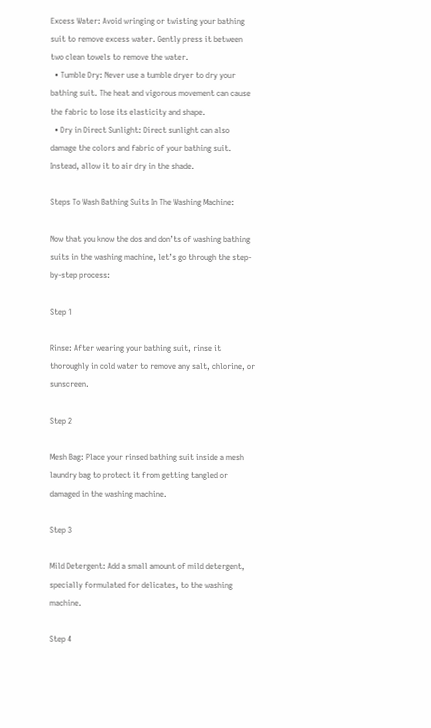Excess Water: Avoid wringing or twisting your bathing suit to remove excess water. Gently press it between two clean towels to remove the water.
  • Tumble Dry: Never use a tumble dryer to dry your bathing suit. The heat and vigorous movement can cause the fabric to lose its elasticity and shape.
  • Dry in Direct Sunlight: Direct sunlight can also damage the colors and fabric of your bathing suit. Instead, allow it to air dry in the shade.

Steps To Wash Bathing Suits In The Washing Machine:

Now that you know the dos and don’ts of washing bathing suits in the washing machine, let’s go through the step-by-step process:

Step 1

Rinse: After wearing your bathing suit, rinse it thoroughly in cold water to remove any salt, chlorine, or sunscreen.

Step 2

Mesh Bag: Place your rinsed bathing suit inside a mesh laundry bag to protect it from getting tangled or damaged in the washing machine.

Step 3

Mild Detergent: Add a small amount of mild detergent, specially formulated for delicates, to the washing machine.

Step 4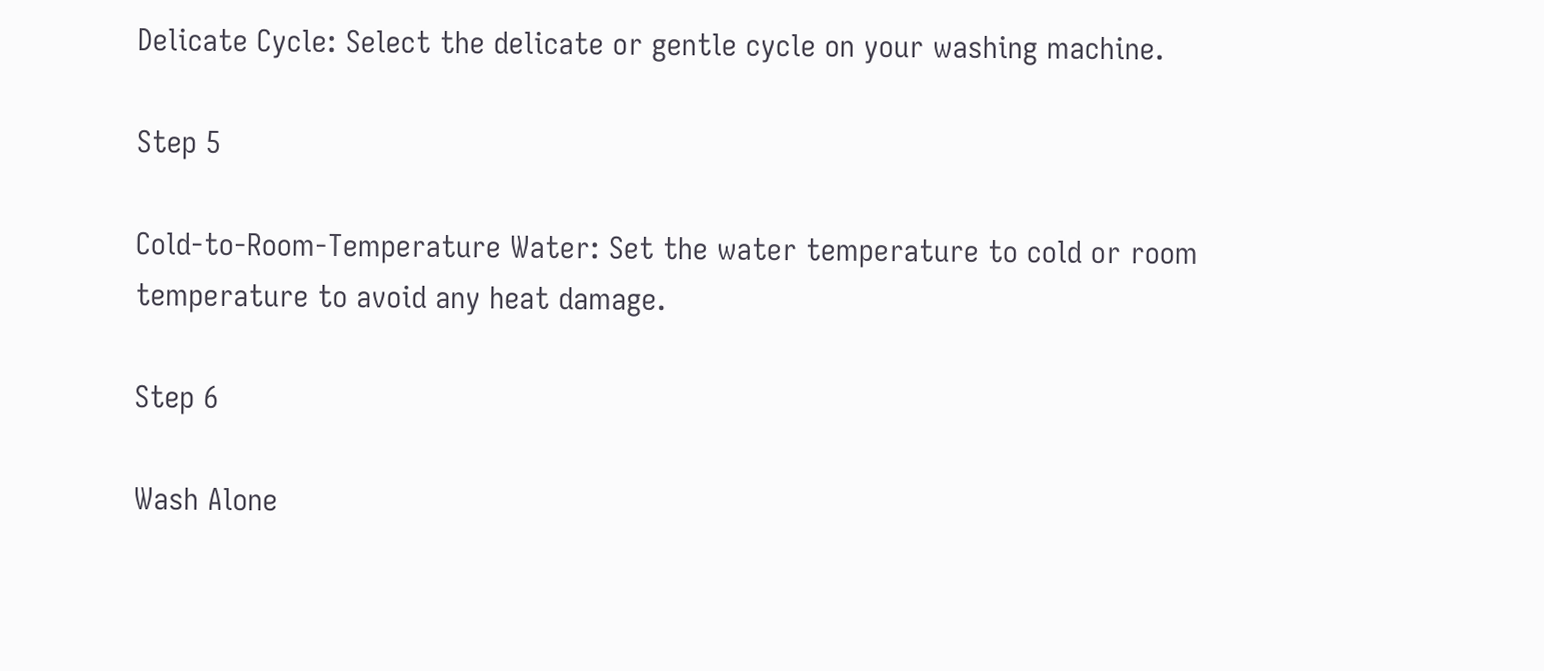Delicate Cycle: Select the delicate or gentle cycle on your washing machine.

Step 5

Cold-to-Room-Temperature Water: Set the water temperature to cold or room temperature to avoid any heat damage.

Step 6

Wash Alone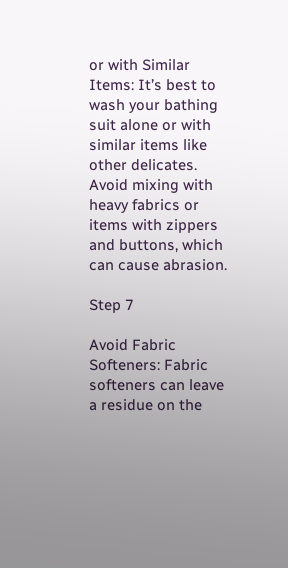or with Similar Items: It’s best to wash your bathing suit alone or with similar items like other delicates. Avoid mixing with heavy fabrics or items with zippers and buttons, which can cause abrasion.

Step 7

Avoid Fabric Softeners: Fabric softeners can leave a residue on the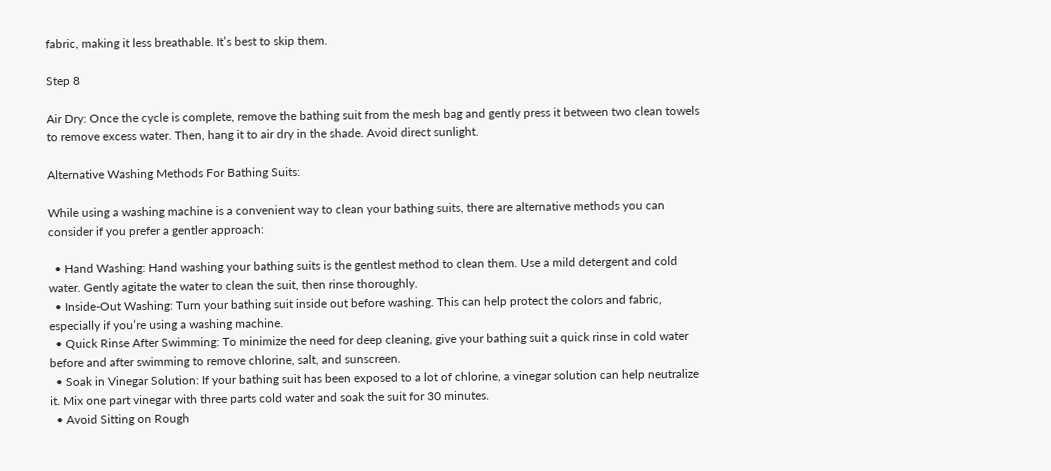fabric, making it less breathable. It’s best to skip them.

Step 8

Air Dry: Once the cycle is complete, remove the bathing suit from the mesh bag and gently press it between two clean towels to remove excess water. Then, hang it to air dry in the shade. Avoid direct sunlight.

Alternative Washing Methods For Bathing Suits:

While using a washing machine is a convenient way to clean your bathing suits, there are alternative methods you can consider if you prefer a gentler approach:

  • Hand Washing: Hand washing your bathing suits is the gentlest method to clean them. Use a mild detergent and cold water. Gently agitate the water to clean the suit, then rinse thoroughly.
  • Inside-Out Washing: Turn your bathing suit inside out before washing. This can help protect the colors and fabric, especially if you’re using a washing machine.
  • Quick Rinse After Swimming: To minimize the need for deep cleaning, give your bathing suit a quick rinse in cold water before and after swimming to remove chlorine, salt, and sunscreen.
  • Soak in Vinegar Solution: If your bathing suit has been exposed to a lot of chlorine, a vinegar solution can help neutralize it. Mix one part vinegar with three parts cold water and soak the suit for 30 minutes.
  • Avoid Sitting on Rough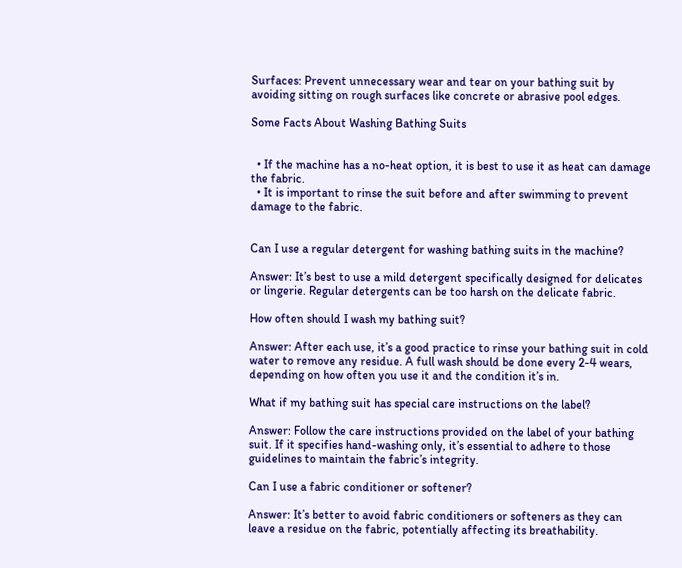Surfaces: Prevent unnecessary wear and tear on your bathing suit by avoiding sitting on rough surfaces like concrete or abrasive pool edges.

Some Facts About Washing Bathing Suits


  • If the machine has a no-heat option, it is best to use it as heat can damage the fabric.
  • It is important to rinse the suit before and after swimming to prevent damage to the fabric.


Can I use a regular detergent for washing bathing suits in the machine?

Answer: It’s best to use a mild detergent specifically designed for delicates or lingerie. Regular detergents can be too harsh on the delicate fabric.

How often should I wash my bathing suit?

Answer: After each use, it’s a good practice to rinse your bathing suit in cold water to remove any residue. A full wash should be done every 2-4 wears, depending on how often you use it and the condition it’s in.

What if my bathing suit has special care instructions on the label?

Answer: Follow the care instructions provided on the label of your bathing suit. If it specifies hand-washing only, it’s essential to adhere to those guidelines to maintain the fabric’s integrity.

Can I use a fabric conditioner or softener?

Answer: It’s better to avoid fabric conditioners or softeners as they can leave a residue on the fabric, potentially affecting its breathability.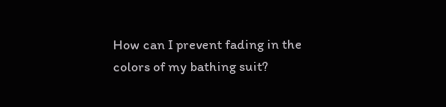How can I prevent fading in the colors of my bathing suit?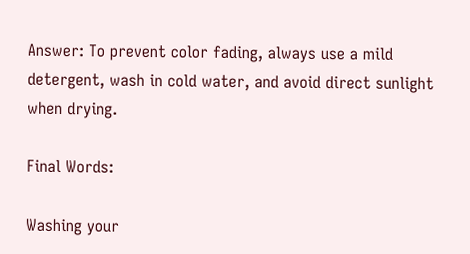Answer: To prevent color fading, always use a mild detergent, wash in cold water, and avoid direct sunlight when drying.

Final Words:

Washing your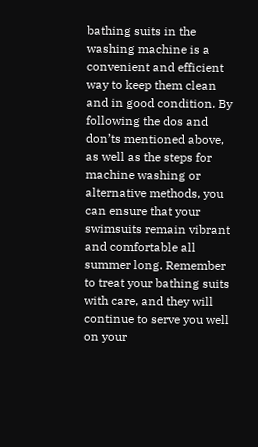bathing suits in the washing machine is a convenient and efficient way to keep them clean and in good condition. By following the dos and don’ts mentioned above, as well as the steps for machine washing or alternative methods, you can ensure that your swimsuits remain vibrant and comfortable all summer long. Remember to treat your bathing suits with care, and they will continue to serve you well on your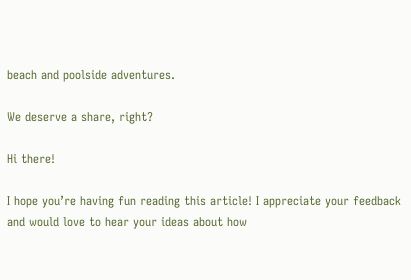beach and poolside adventures.

We deserve a share, right?

Hi there!

I hope you’re having fun reading this article! I appreciate your feedback and would love to hear your ideas about how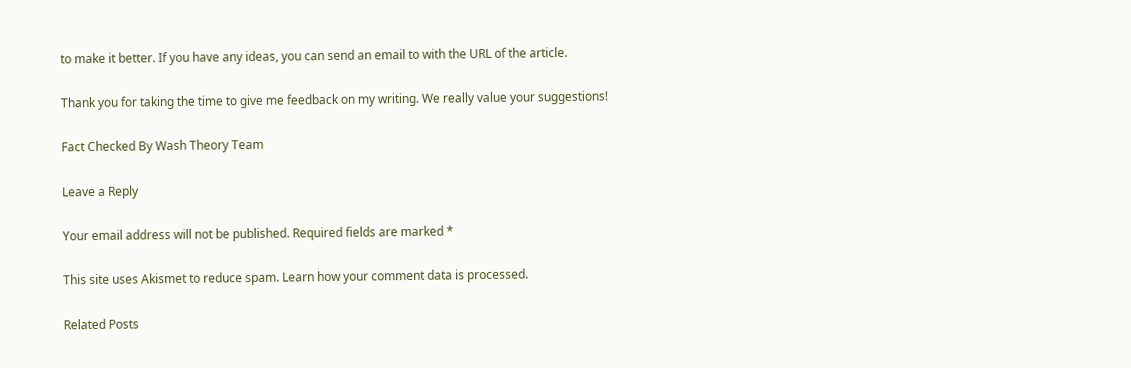to make it better. If you have any ideas, you can send an email to with the URL of the article.

Thank you for taking the time to give me feedback on my writing. We really value your suggestions!

Fact Checked By Wash Theory Team

Leave a Reply

Your email address will not be published. Required fields are marked *

This site uses Akismet to reduce spam. Learn how your comment data is processed.

Related Posts